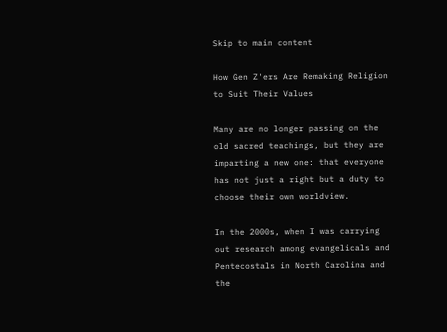Skip to main content

How Gen Z'ers Are Remaking Religion to Suit Their Values

Many are no longer passing on the old sacred teachings, but they are imparting a new one: that everyone has not just a right but a duty to choose their own worldview.

In the 2000s, when I was carrying out research among evangelicals and Pentecostals in North Carolina and the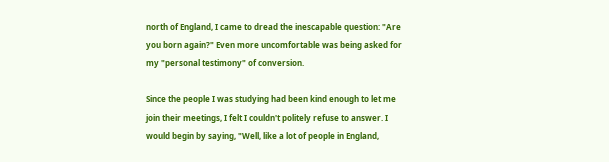north of England, I came to dread the inescapable question: "Are you born again?" Even more uncomfortable was being asked for my "personal testimony" of conversion.

Since the people I was studying had been kind enough to let me join their meetings, I felt I couldn't politely refuse to answer. I would begin by saying, "Well, like a lot of people in England,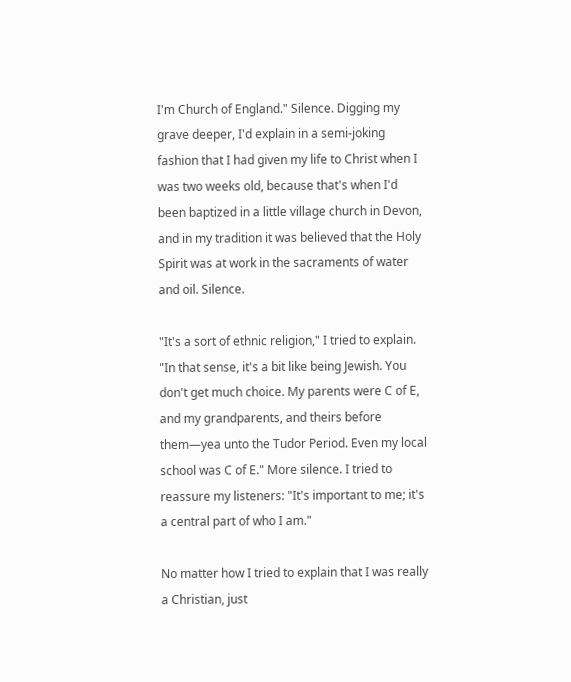I'm Church of England." Silence. Digging my grave deeper, I'd explain in a semi-joking fashion that I had given my life to Christ when I was two weeks old, because that's when I'd been baptized in a little village church in Devon, and in my tradition it was believed that the Holy Spirit was at work in the sacraments of water and oil. Silence.

"It's a sort of ethnic religion," I tried to explain. "In that sense, it's a bit like being Jewish. You don't get much choice. My parents were C of E, and my grandparents, and theirs before them—yea unto the Tudor Period. Even my local school was C of E." More silence. I tried to reassure my listeners: "It's important to me; it's a central part of who I am."

No matter how I tried to explain that I was really a Christian, just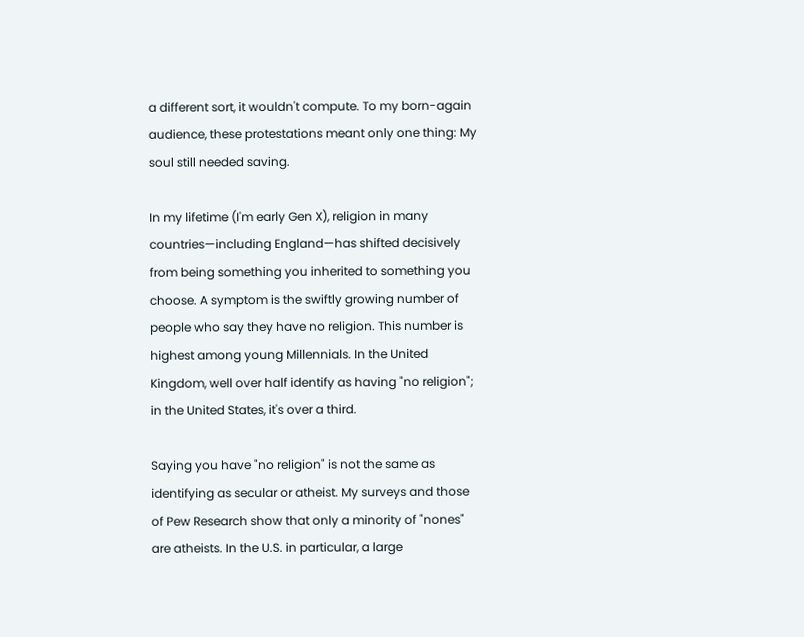a different sort, it wouldn't compute. To my born-again audience, these protestations meant only one thing: My soul still needed saving.

In my lifetime (I'm early Gen X), religion in many countries—including England—has shifted decisively from being something you inherited to something you choose. A symptom is the swiftly growing number of people who say they have no religion. This number is highest among young Millennials. In the United Kingdom, well over half identify as having "no religion"; in the United States, it's over a third.

Saying you have "no religion" is not the same as identifying as secular or atheist. My surveys and those of Pew Research show that only a minority of "nones" are atheists. In the U.S. in particular, a large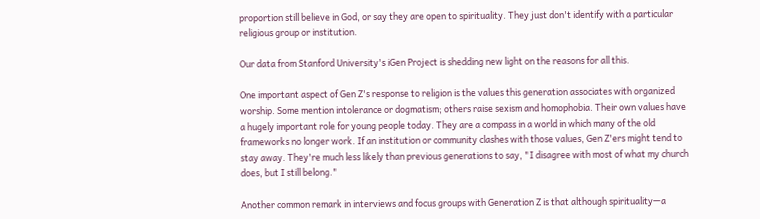proportion still believe in God, or say they are open to spirituality. They just don't identify with a particular religious group or institution.

Our data from Stanford University's iGen Project is shedding new light on the reasons for all this.

One important aspect of Gen Z's response to religion is the values this generation associates with organized worship. Some mention intolerance or dogmatism; others raise sexism and homophobia. Their own values have a hugely important role for young people today. They are a compass in a world in which many of the old frameworks no longer work. If an institution or community clashes with those values, Gen Z'ers might tend to stay away. They're much less likely than previous generations to say, "I disagree with most of what my church does, but I still belong."

Another common remark in interviews and focus groups with Generation Z is that although spirituality—a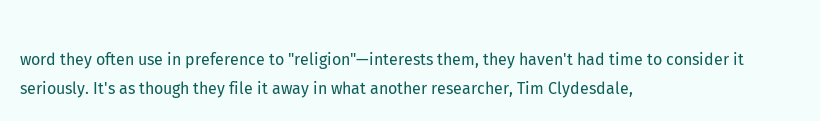word they often use in preference to "religion"—interests them, they haven't had time to consider it seriously. It's as though they file it away in what another researcher, Tim Clydesdale,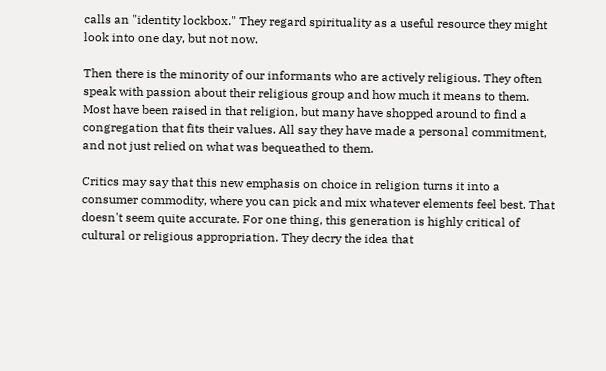calls an "identity lockbox." They regard spirituality as a useful resource they might look into one day, but not now.

Then there is the minority of our informants who are actively religious. They often speak with passion about their religious group and how much it means to them. Most have been raised in that religion, but many have shopped around to find a congregation that fits their values. All say they have made a personal commitment, and not just relied on what was bequeathed to them.

Critics may say that this new emphasis on choice in religion turns it into a consumer commodity, where you can pick and mix whatever elements feel best. That doesn't seem quite accurate. For one thing, this generation is highly critical of cultural or religious appropriation. They decry the idea that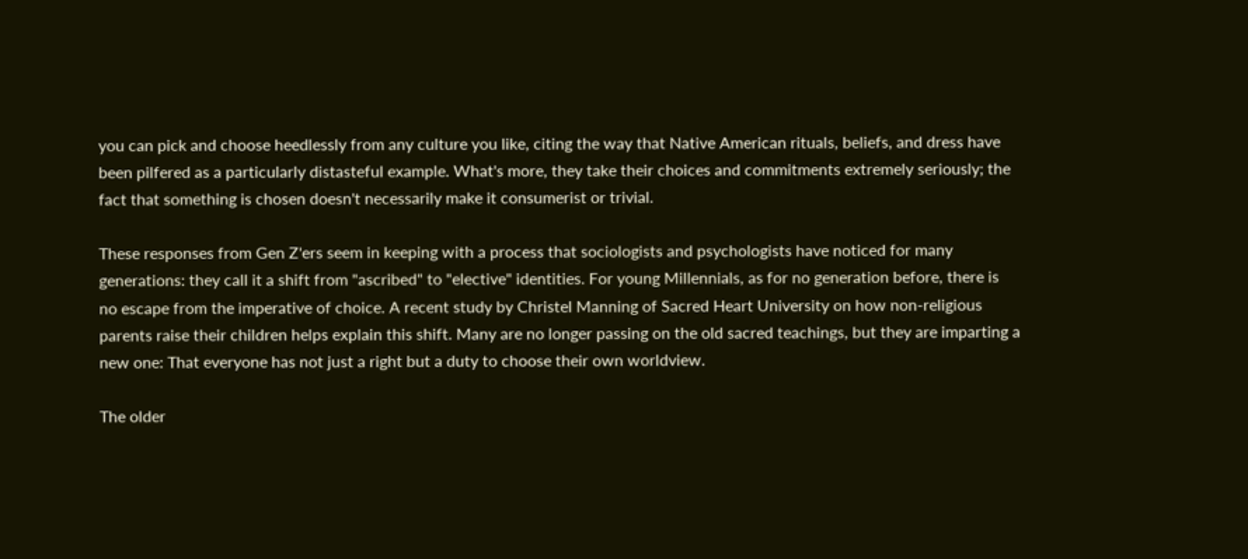you can pick and choose heedlessly from any culture you like, citing the way that Native American rituals, beliefs, and dress have been pilfered as a particularly distasteful example. What's more, they take their choices and commitments extremely seriously; the fact that something is chosen doesn't necessarily make it consumerist or trivial.

These responses from Gen Z'ers seem in keeping with a process that sociologists and psychologists have noticed for many generations: they call it a shift from "ascribed" to "elective" identities. For young Millennials, as for no generation before, there is no escape from the imperative of choice. A recent study by Christel Manning of Sacred Heart University on how non-religious parents raise their children helps explain this shift. Many are no longer passing on the old sacred teachings, but they are imparting a new one: That everyone has not just a right but a duty to choose their own worldview.

The older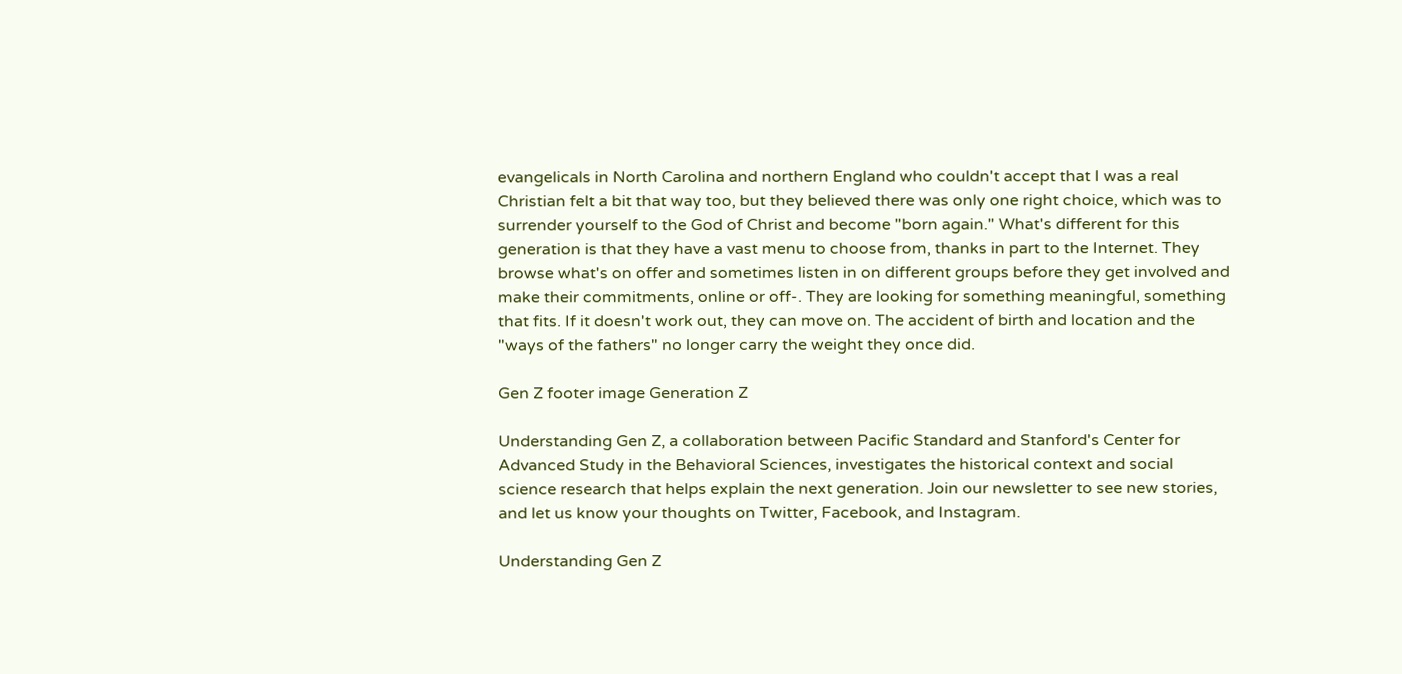evangelicals in North Carolina and northern England who couldn't accept that I was a real Christian felt a bit that way too, but they believed there was only one right choice, which was to surrender yourself to the God of Christ and become "born again." What's different for this generation is that they have a vast menu to choose from, thanks in part to the Internet. They browse what's on offer and sometimes listen in on different groups before they get involved and make their commitments, online or off-. They are looking for something meaningful, something that fits. If it doesn't work out, they can move on. The accident of birth and location and the "ways of the fathers" no longer carry the weight they once did.

Gen Z footer image Generation Z

Understanding Gen Z, a collaboration between Pacific Standard and Stanford's Center for Advanced Study in the Behavioral Sciences, investigates the historical context and social science research that helps explain the next generation. Join our newsletter to see new stories, and let us know your thoughts on Twitter, Facebook, and Instagram.

Understanding Gen Z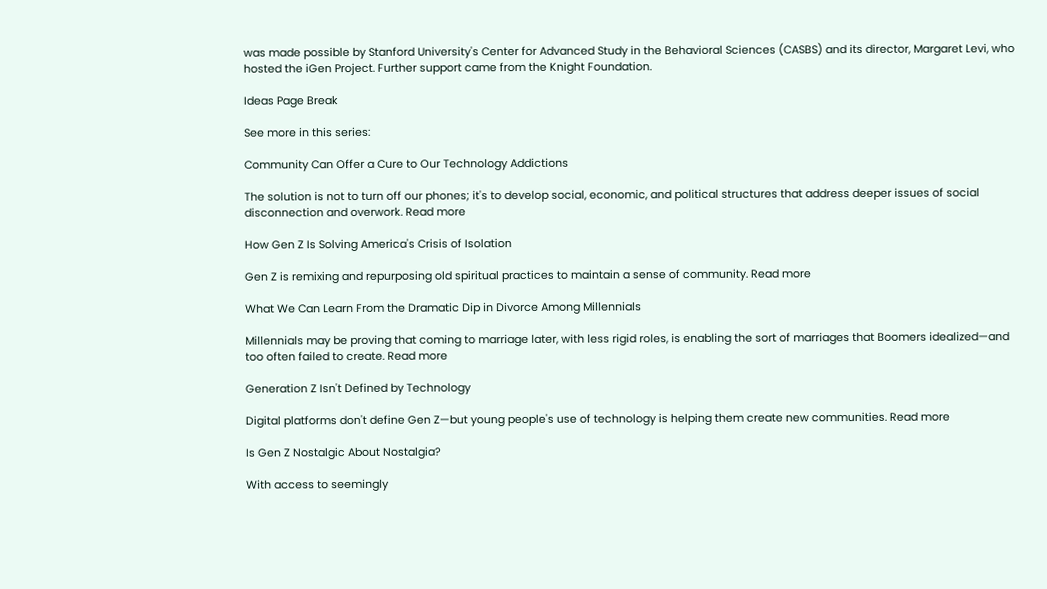was made possible by Stanford University's Center for Advanced Study in the Behavioral Sciences (CASBS) and its director, Margaret Levi, who hosted the iGen Project. Further support came from the Knight Foundation.

Ideas Page Break

See more in this series:

Community Can Offer a Cure to Our Technology Addictions

The solution is not to turn off our phones; it's to develop social, economic, and political structures that address deeper issues of social disconnection and overwork. Read more

How Gen Z Is Solving America's Crisis of Isolation

Gen Z is remixing and repurposing old spiritual practices to maintain a sense of community. Read more

What We Can Learn From the Dramatic Dip in Divorce Among Millennials

Millennials may be proving that coming to marriage later, with less rigid roles, is enabling the sort of marriages that Boomers idealized—and too often failed to create. Read more

Generation Z Isn't Defined by Technology

Digital platforms don't define Gen Z—but young people's use of technology is helping them create new communities. Read more

Is Gen Z Nostalgic About Nostalgia?

With access to seemingly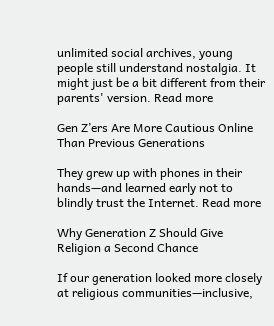unlimited social archives, young people still understand nostalgia. It might just be a bit different from their parents' version. Read more

Gen Z’ers Are More Cautious Online Than Previous Generations

They grew up with phones in their hands—and learned early not to blindly trust the Internet. Read more

Why Generation Z Should Give Religion a Second Chance

If our generation looked more closely at religious communities—inclusive,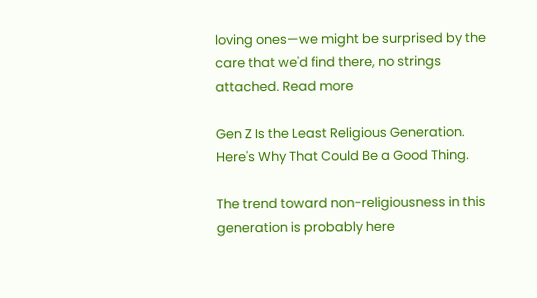loving ones—we might be surprised by the care that we'd find there, no strings attached. Read more

Gen Z Is the Least Religious Generation. Here's Why That Could Be a Good Thing.

The trend toward non-religiousness in this generation is probably here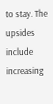to stay. The upsides include increasing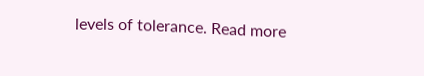levels of tolerance. Read more